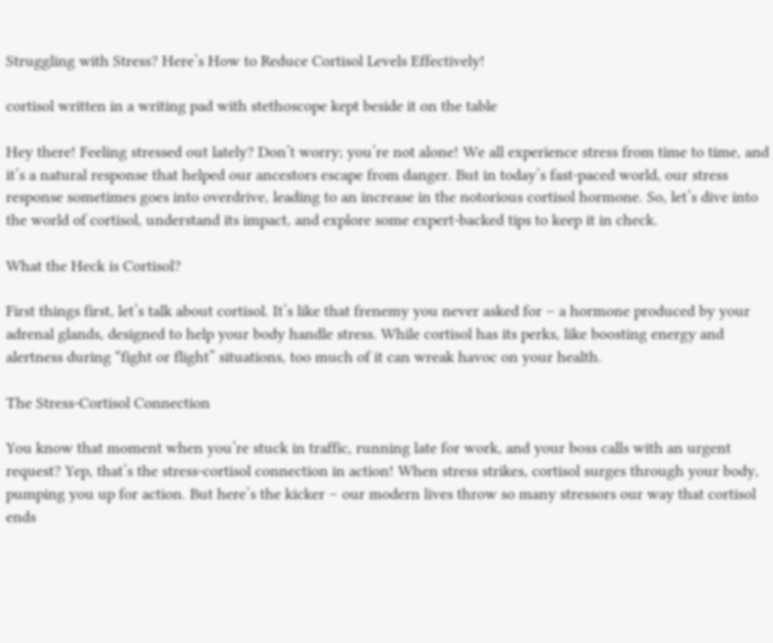Struggling with Stress? Here’s How to Reduce Cortisol Levels Effectively!

cortisol written in a writing pad with stethoscope kept beside it on the table

Hey there! Feeling stressed out lately? Don’t worry; you’re not alone! We all experience stress from time to time, and it’s a natural response that helped our ancestors escape from danger. But in today’s fast-paced world, our stress response sometimes goes into overdrive, leading to an increase in the notorious cortisol hormone. So, let’s dive into the world of cortisol, understand its impact, and explore some expert-backed tips to keep it in check.

What the Heck is Cortisol?

First things first, let’s talk about cortisol. It’s like that frenemy you never asked for – a hormone produced by your adrenal glands, designed to help your body handle stress. While cortisol has its perks, like boosting energy and alertness during “fight or flight” situations, too much of it can wreak havoc on your health.

The Stress-Cortisol Connection

You know that moment when you’re stuck in traffic, running late for work, and your boss calls with an urgent request? Yep, that’s the stress-cortisol connection in action! When stress strikes, cortisol surges through your body, pumping you up for action. But here’s the kicker – our modern lives throw so many stressors our way that cortisol ends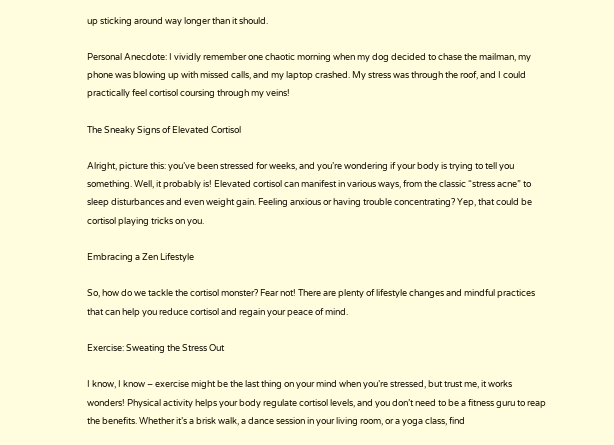up sticking around way longer than it should.

Personal Anecdote: I vividly remember one chaotic morning when my dog decided to chase the mailman, my phone was blowing up with missed calls, and my laptop crashed. My stress was through the roof, and I could practically feel cortisol coursing through my veins!

The Sneaky Signs of Elevated Cortisol

Alright, picture this: you’ve been stressed for weeks, and you’re wondering if your body is trying to tell you something. Well, it probably is! Elevated cortisol can manifest in various ways, from the classic “stress acne” to sleep disturbances and even weight gain. Feeling anxious or having trouble concentrating? Yep, that could be cortisol playing tricks on you.

Embracing a Zen Lifestyle

So, how do we tackle the cortisol monster? Fear not! There are plenty of lifestyle changes and mindful practices that can help you reduce cortisol and regain your peace of mind.

Exercise: Sweating the Stress Out

I know, I know – exercise might be the last thing on your mind when you’re stressed, but trust me, it works wonders! Physical activity helps your body regulate cortisol levels, and you don’t need to be a fitness guru to reap the benefits. Whether it’s a brisk walk, a dance session in your living room, or a yoga class, find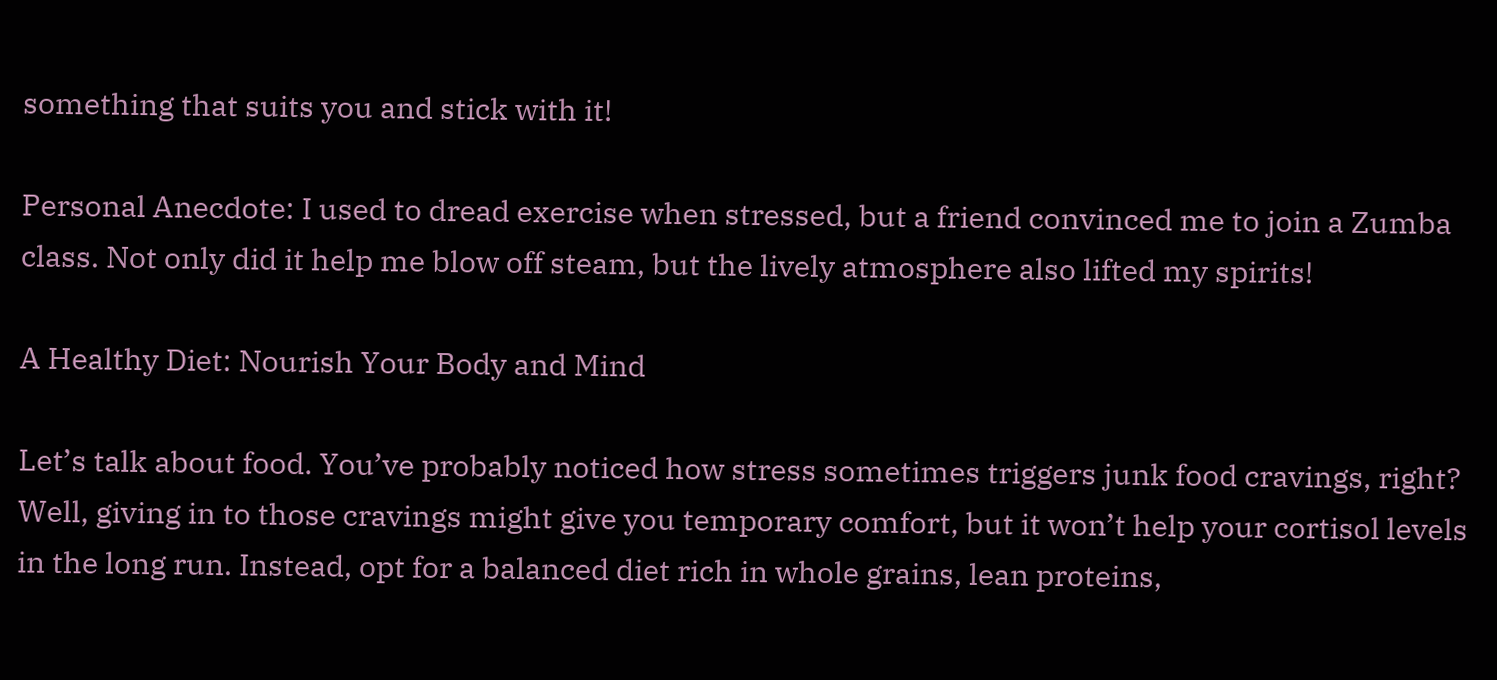something that suits you and stick with it!

Personal Anecdote: I used to dread exercise when stressed, but a friend convinced me to join a Zumba class. Not only did it help me blow off steam, but the lively atmosphere also lifted my spirits!

A Healthy Diet: Nourish Your Body and Mind

Let’s talk about food. You’ve probably noticed how stress sometimes triggers junk food cravings, right? Well, giving in to those cravings might give you temporary comfort, but it won’t help your cortisol levels in the long run. Instead, opt for a balanced diet rich in whole grains, lean proteins,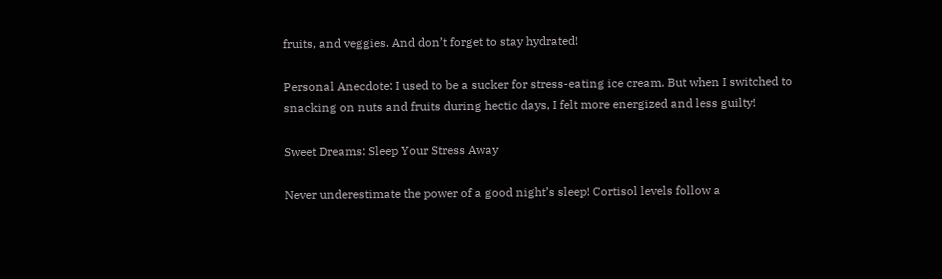fruits, and veggies. And don’t forget to stay hydrated!

Personal Anecdote: I used to be a sucker for stress-eating ice cream. But when I switched to snacking on nuts and fruits during hectic days, I felt more energized and less guilty!

Sweet Dreams: Sleep Your Stress Away

Never underestimate the power of a good night’s sleep! Cortisol levels follow a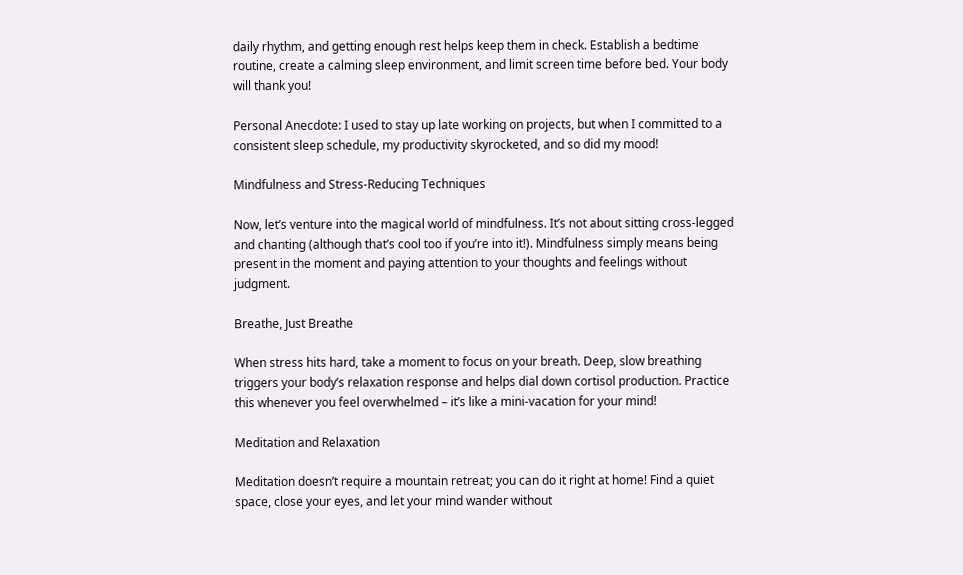daily rhythm, and getting enough rest helps keep them in check. Establish a bedtime routine, create a calming sleep environment, and limit screen time before bed. Your body will thank you!

Personal Anecdote: I used to stay up late working on projects, but when I committed to a consistent sleep schedule, my productivity skyrocketed, and so did my mood!

Mindfulness and Stress-Reducing Techniques

Now, let’s venture into the magical world of mindfulness. It’s not about sitting cross-legged and chanting (although that’s cool too if you’re into it!). Mindfulness simply means being present in the moment and paying attention to your thoughts and feelings without judgment.

Breathe, Just Breathe

When stress hits hard, take a moment to focus on your breath. Deep, slow breathing triggers your body’s relaxation response and helps dial down cortisol production. Practice this whenever you feel overwhelmed – it’s like a mini-vacation for your mind!

Meditation and Relaxation

Meditation doesn’t require a mountain retreat; you can do it right at home! Find a quiet space, close your eyes, and let your mind wander without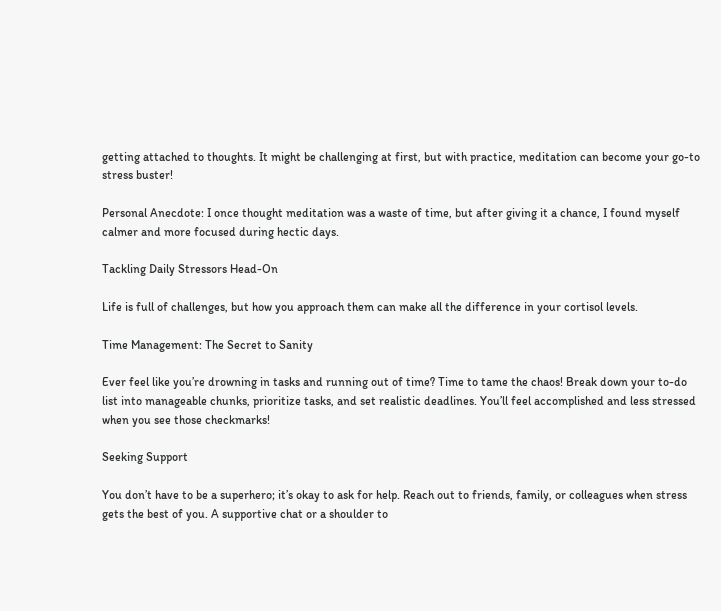getting attached to thoughts. It might be challenging at first, but with practice, meditation can become your go-to stress buster!

Personal Anecdote: I once thought meditation was a waste of time, but after giving it a chance, I found myself calmer and more focused during hectic days.

Tackling Daily Stressors Head-On

Life is full of challenges, but how you approach them can make all the difference in your cortisol levels.

Time Management: The Secret to Sanity

Ever feel like you’re drowning in tasks and running out of time? Time to tame the chaos! Break down your to-do list into manageable chunks, prioritize tasks, and set realistic deadlines. You’ll feel accomplished and less stressed when you see those checkmarks!

Seeking Support

You don’t have to be a superhero; it’s okay to ask for help. Reach out to friends, family, or colleagues when stress gets the best of you. A supportive chat or a shoulder to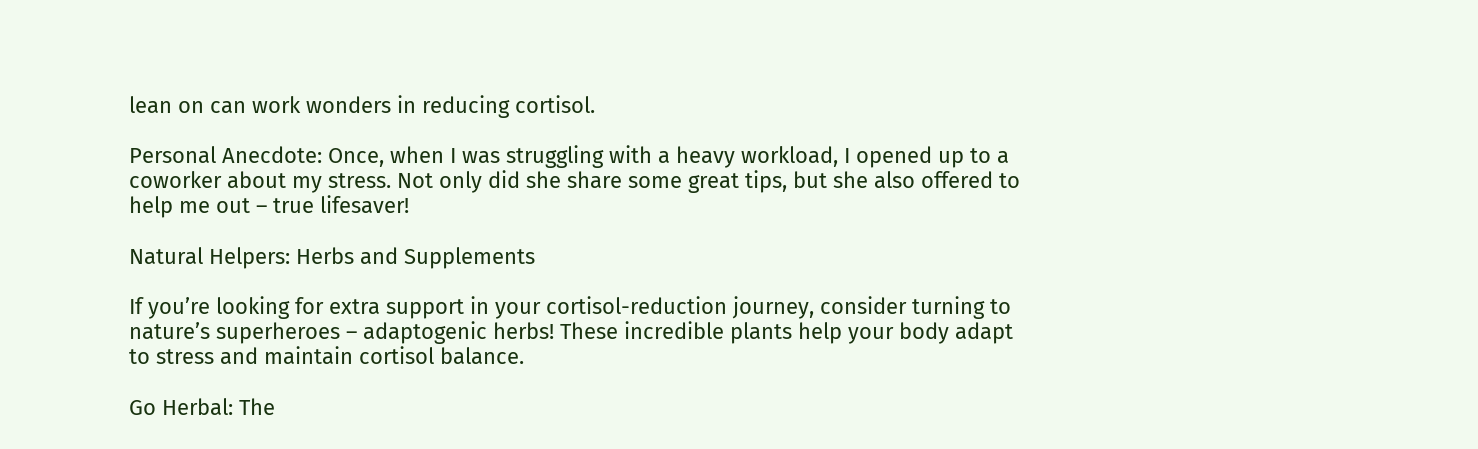lean on can work wonders in reducing cortisol.

Personal Anecdote: Once, when I was struggling with a heavy workload, I opened up to a coworker about my stress. Not only did she share some great tips, but she also offered to help me out – true lifesaver!

Natural Helpers: Herbs and Supplements

If you’re looking for extra support in your cortisol-reduction journey, consider turning to nature’s superheroes – adaptogenic herbs! These incredible plants help your body adapt to stress and maintain cortisol balance.

Go Herbal: The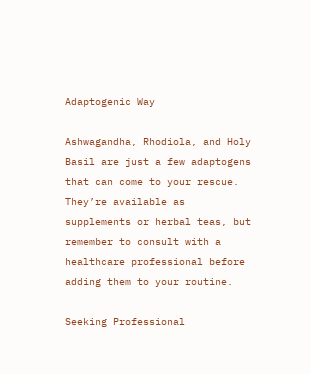Adaptogenic Way

Ashwagandha, Rhodiola, and Holy Basil are just a few adaptogens that can come to your rescue. They’re available as supplements or herbal teas, but remember to consult with a healthcare professional before adding them to your routine.

Seeking Professional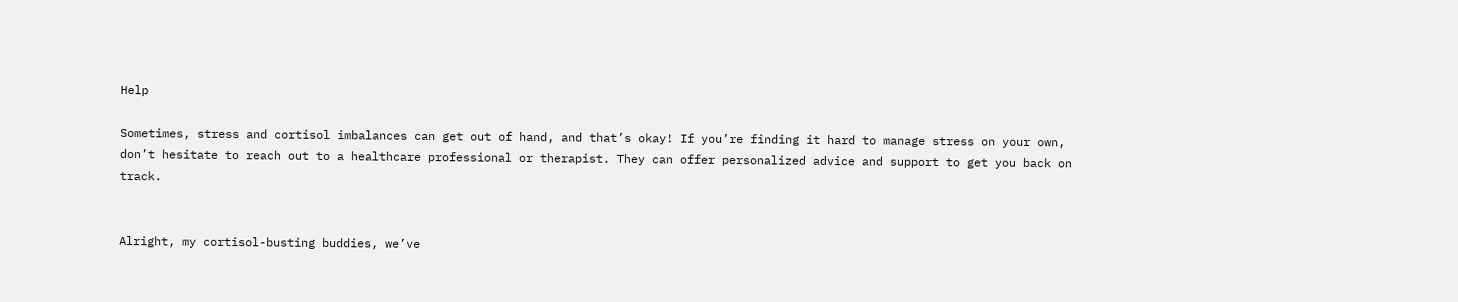Help

Sometimes, stress and cortisol imbalances can get out of hand, and that’s okay! If you’re finding it hard to manage stress on your own, don’t hesitate to reach out to a healthcare professional or therapist. They can offer personalized advice and support to get you back on track.


Alright, my cortisol-busting buddies, we’ve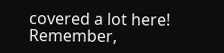covered a lot here! Remember,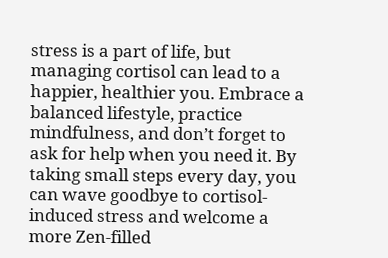stress is a part of life, but managing cortisol can lead to a happier, healthier you. Embrace a balanced lifestyle, practice mindfulness, and don’t forget to ask for help when you need it. By taking small steps every day, you can wave goodbye to cortisol-induced stress and welcome a more Zen-filled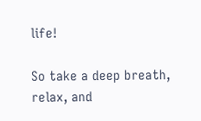life!

So take a deep breath, relax, and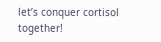let’s conquer cortisol together!